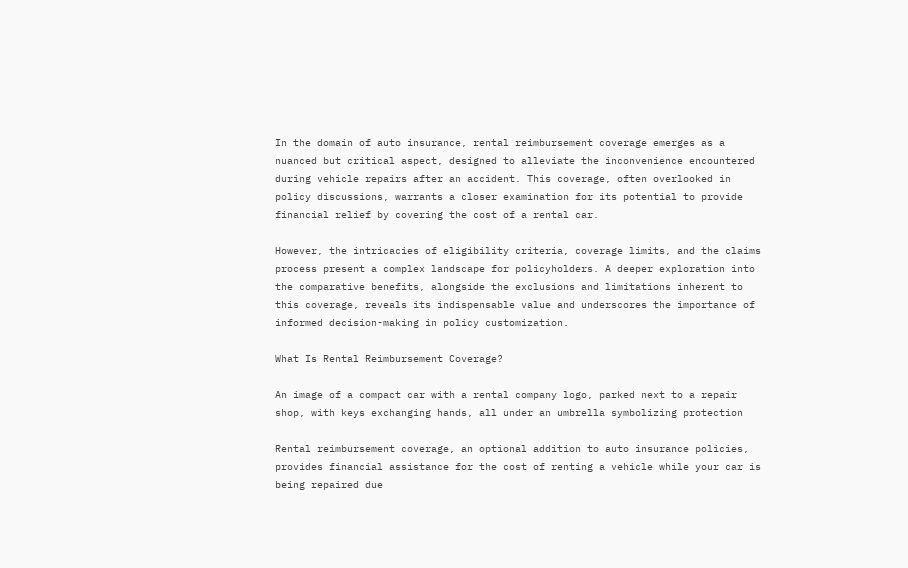In the domain of auto insurance, rental reimbursement coverage emerges as a nuanced but critical aspect, designed to alleviate the inconvenience encountered during vehicle repairs after an accident. This coverage, often overlooked in policy discussions, warrants a closer examination for its potential to provide financial relief by covering the cost of a rental car.

However, the intricacies of eligibility criteria, coverage limits, and the claims process present a complex landscape for policyholders. A deeper exploration into the comparative benefits, alongside the exclusions and limitations inherent to this coverage, reveals its indispensable value and underscores the importance of informed decision-making in policy customization.

What Is Rental Reimbursement Coverage?

An image of a compact car with a rental company logo, parked next to a repair shop, with keys exchanging hands, all under an umbrella symbolizing protection

Rental reimbursement coverage, an optional addition to auto insurance policies, provides financial assistance for the cost of renting a vehicle while your car is being repaired due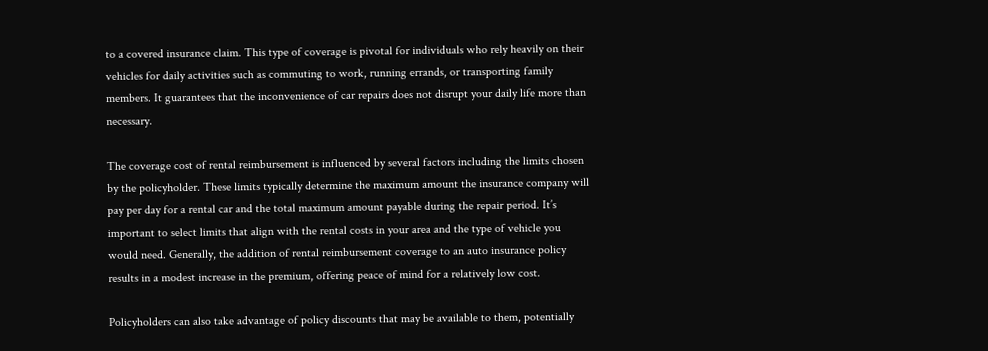to a covered insurance claim. This type of coverage is pivotal for individuals who rely heavily on their vehicles for daily activities such as commuting to work, running errands, or transporting family members. It guarantees that the inconvenience of car repairs does not disrupt your daily life more than necessary.

The coverage cost of rental reimbursement is influenced by several factors including the limits chosen by the policyholder. These limits typically determine the maximum amount the insurance company will pay per day for a rental car and the total maximum amount payable during the repair period. It’s important to select limits that align with the rental costs in your area and the type of vehicle you would need. Generally, the addition of rental reimbursement coverage to an auto insurance policy results in a modest increase in the premium, offering peace of mind for a relatively low cost.

Policyholders can also take advantage of policy discounts that may be available to them, potentially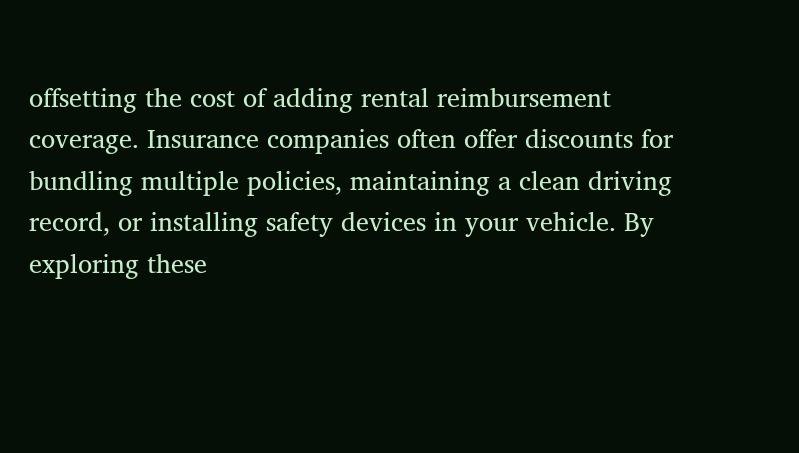offsetting the cost of adding rental reimbursement coverage. Insurance companies often offer discounts for bundling multiple policies, maintaining a clean driving record, or installing safety devices in your vehicle. By exploring these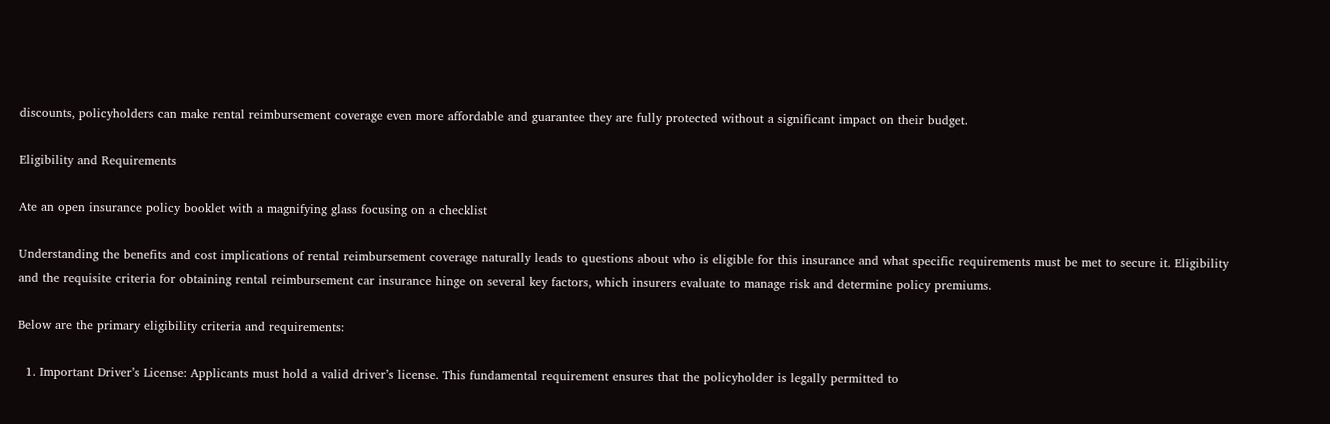discounts, policyholders can make rental reimbursement coverage even more affordable and guarantee they are fully protected without a significant impact on their budget.

Eligibility and Requirements

Ate an open insurance policy booklet with a magnifying glass focusing on a checklist

Understanding the benefits and cost implications of rental reimbursement coverage naturally leads to questions about who is eligible for this insurance and what specific requirements must be met to secure it. Eligibility and the requisite criteria for obtaining rental reimbursement car insurance hinge on several key factors, which insurers evaluate to manage risk and determine policy premiums.

Below are the primary eligibility criteria and requirements:

  1. Important Driver’s License: Applicants must hold a valid driver’s license. This fundamental requirement ensures that the policyholder is legally permitted to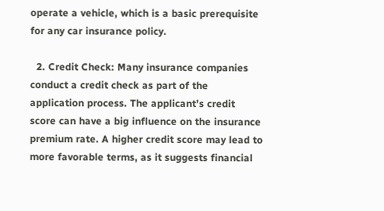operate a vehicle, which is a basic prerequisite for any car insurance policy.

  2. Credit Check: Many insurance companies conduct a credit check as part of the application process. The applicant’s credit score can have a big influence on the insurance premium rate. A higher credit score may lead to more favorable terms, as it suggests financial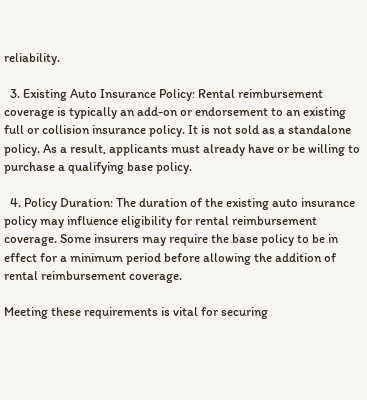reliability.

  3. Existing Auto Insurance Policy: Rental reimbursement coverage is typically an add-on or endorsement to an existing full or collision insurance policy. It is not sold as a standalone policy. As a result, applicants must already have or be willing to purchase a qualifying base policy.

  4. Policy Duration: The duration of the existing auto insurance policy may influence eligibility for rental reimbursement coverage. Some insurers may require the base policy to be in effect for a minimum period before allowing the addition of rental reimbursement coverage.

Meeting these requirements is vital for securing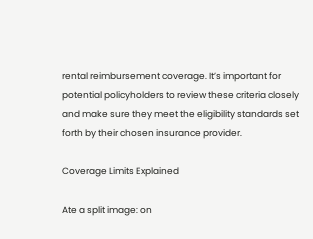rental reimbursement coverage. It’s important for potential policyholders to review these criteria closely and make sure they meet the eligibility standards set forth by their chosen insurance provider.

Coverage Limits Explained

Ate a split image: on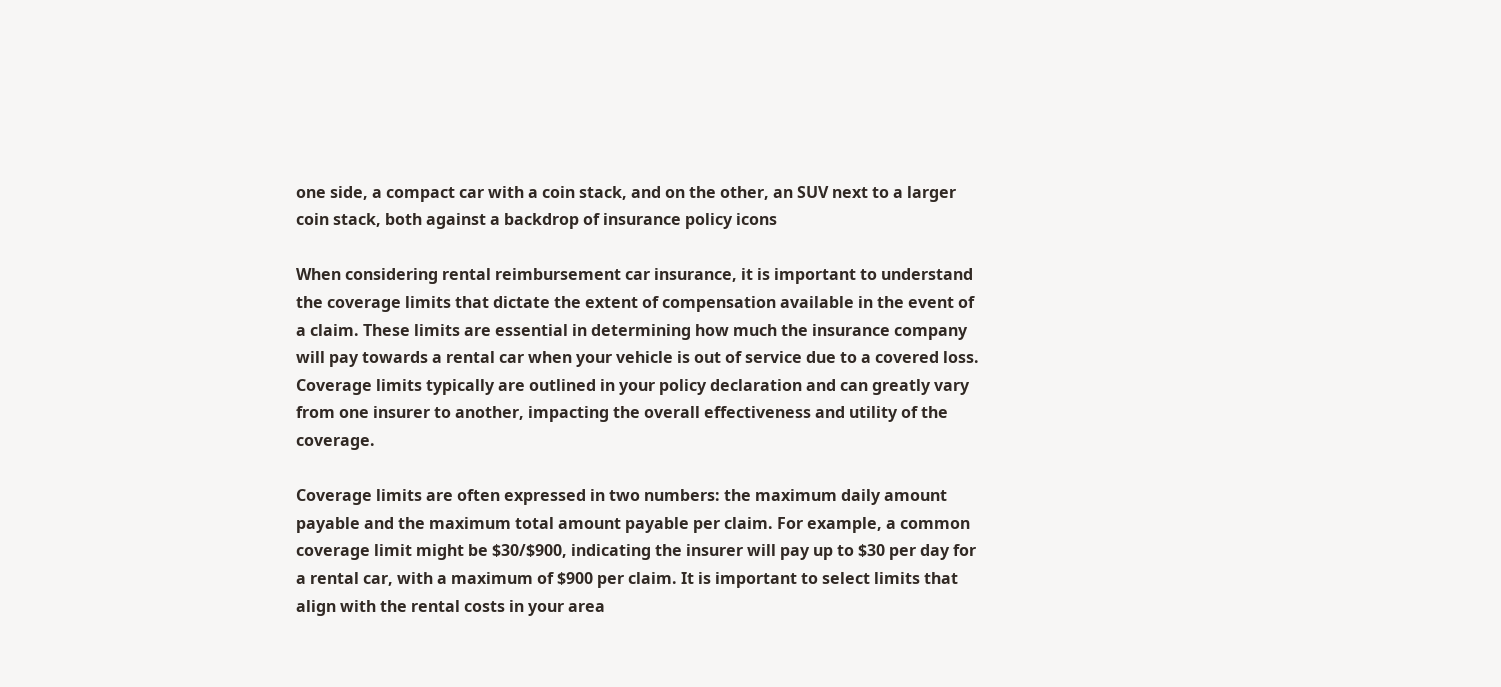one side, a compact car with a coin stack, and on the other, an SUV next to a larger coin stack, both against a backdrop of insurance policy icons

When considering rental reimbursement car insurance, it is important to understand the coverage limits that dictate the extent of compensation available in the event of a claim. These limits are essential in determining how much the insurance company will pay towards a rental car when your vehicle is out of service due to a covered loss. Coverage limits typically are outlined in your policy declaration and can greatly vary from one insurer to another, impacting the overall effectiveness and utility of the coverage.

Coverage limits are often expressed in two numbers: the maximum daily amount payable and the maximum total amount payable per claim. For example, a common coverage limit might be $30/$900, indicating the insurer will pay up to $30 per day for a rental car, with a maximum of $900 per claim. It is important to select limits that align with the rental costs in your area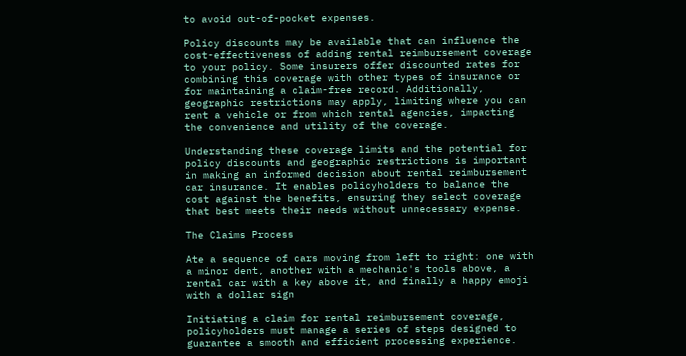to avoid out-of-pocket expenses.

Policy discounts may be available that can influence the cost-effectiveness of adding rental reimbursement coverage to your policy. Some insurers offer discounted rates for combining this coverage with other types of insurance or for maintaining a claim-free record. Additionally, geographic restrictions may apply, limiting where you can rent a vehicle or from which rental agencies, impacting the convenience and utility of the coverage.

Understanding these coverage limits and the potential for policy discounts and geographic restrictions is important in making an informed decision about rental reimbursement car insurance. It enables policyholders to balance the cost against the benefits, ensuring they select coverage that best meets their needs without unnecessary expense.

The Claims Process

Ate a sequence of cars moving from left to right: one with a minor dent, another with a mechanic's tools above, a rental car with a key above it, and finally a happy emoji with a dollar sign

Initiating a claim for rental reimbursement coverage, policyholders must manage a series of steps designed to guarantee a smooth and efficient processing experience.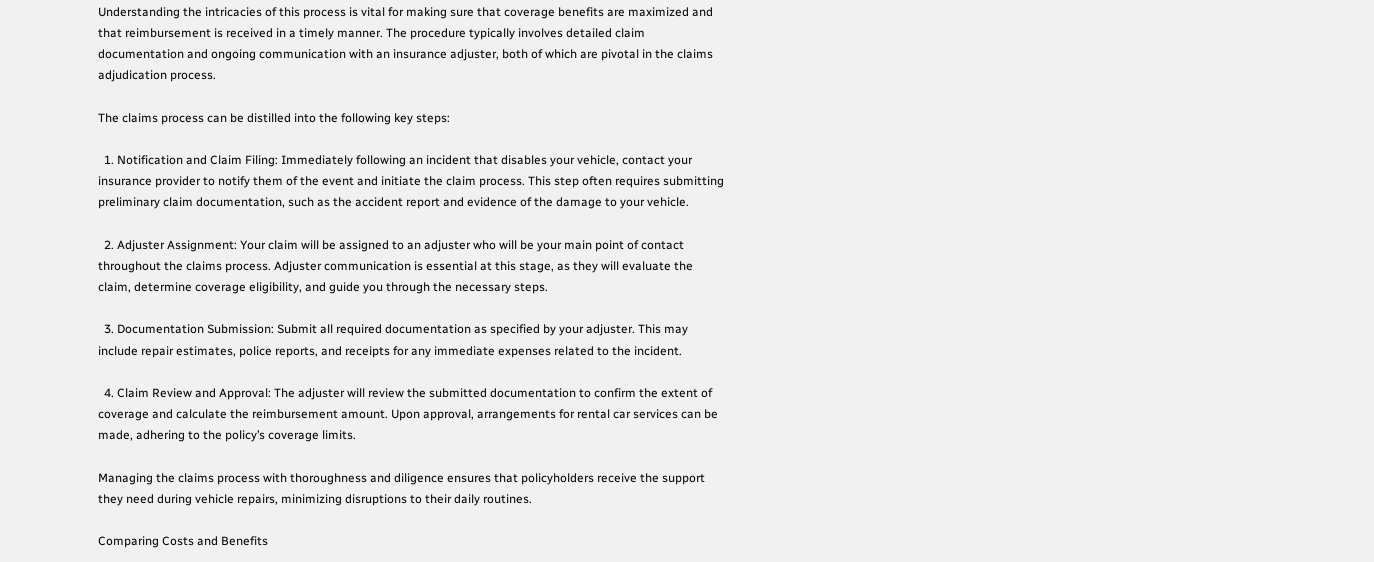Understanding the intricacies of this process is vital for making sure that coverage benefits are maximized and that reimbursement is received in a timely manner. The procedure typically involves detailed claim documentation and ongoing communication with an insurance adjuster, both of which are pivotal in the claims adjudication process.

The claims process can be distilled into the following key steps:

  1. Notification and Claim Filing: Immediately following an incident that disables your vehicle, contact your insurance provider to notify them of the event and initiate the claim process. This step often requires submitting preliminary claim documentation, such as the accident report and evidence of the damage to your vehicle.

  2. Adjuster Assignment: Your claim will be assigned to an adjuster who will be your main point of contact throughout the claims process. Adjuster communication is essential at this stage, as they will evaluate the claim, determine coverage eligibility, and guide you through the necessary steps.

  3. Documentation Submission: Submit all required documentation as specified by your adjuster. This may include repair estimates, police reports, and receipts for any immediate expenses related to the incident.

  4. Claim Review and Approval: The adjuster will review the submitted documentation to confirm the extent of coverage and calculate the reimbursement amount. Upon approval, arrangements for rental car services can be made, adhering to the policy’s coverage limits.

Managing the claims process with thoroughness and diligence ensures that policyholders receive the support they need during vehicle repairs, minimizing disruptions to their daily routines.

Comparing Costs and Benefits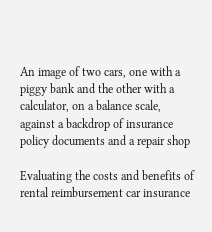An image of two cars, one with a piggy bank and the other with a calculator, on a balance scale, against a backdrop of insurance policy documents and a repair shop

Evaluating the costs and benefits of rental reimbursement car insurance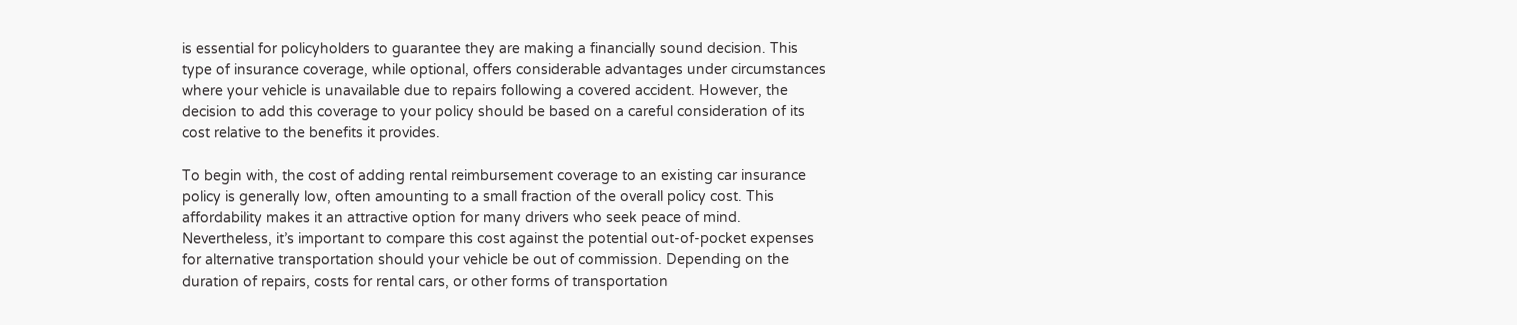is essential for policyholders to guarantee they are making a financially sound decision. This type of insurance coverage, while optional, offers considerable advantages under circumstances where your vehicle is unavailable due to repairs following a covered accident. However, the decision to add this coverage to your policy should be based on a careful consideration of its cost relative to the benefits it provides.

To begin with, the cost of adding rental reimbursement coverage to an existing car insurance policy is generally low, often amounting to a small fraction of the overall policy cost. This affordability makes it an attractive option for many drivers who seek peace of mind. Nevertheless, it’s important to compare this cost against the potential out-of-pocket expenses for alternative transportation should your vehicle be out of commission. Depending on the duration of repairs, costs for rental cars, or other forms of transportation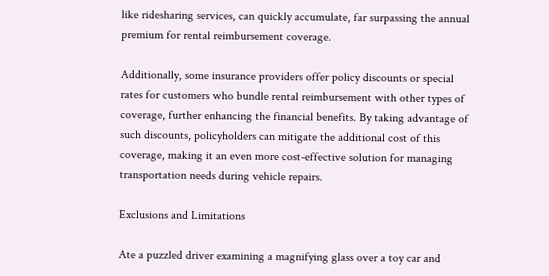like ridesharing services, can quickly accumulate, far surpassing the annual premium for rental reimbursement coverage.

Additionally, some insurance providers offer policy discounts or special rates for customers who bundle rental reimbursement with other types of coverage, further enhancing the financial benefits. By taking advantage of such discounts, policyholders can mitigate the additional cost of this coverage, making it an even more cost-effective solution for managing transportation needs during vehicle repairs.

Exclusions and Limitations

Ate a puzzled driver examining a magnifying glass over a toy car and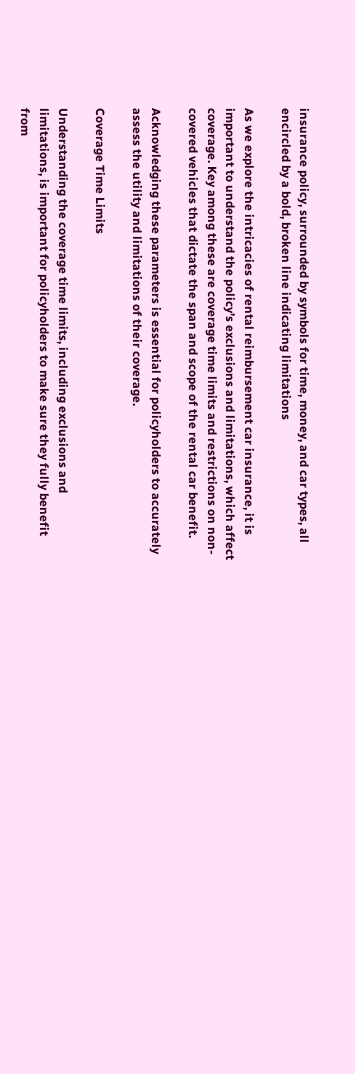insurance policy, surrounded by symbols for time, money, and car types, all encircled by a bold, broken line indicating limitations

As we explore the intricacies of rental reimbursement car insurance, it is important to understand the policy’s exclusions and limitations, which affect coverage. Key among these are coverage time limits and restrictions on non-covered vehicles that dictate the span and scope of the rental car benefit.

Acknowledging these parameters is essential for policyholders to accurately assess the utility and limitations of their coverage.

Coverage Time Limits

Understanding the coverage time limits, including exclusions and limitations, is important for policyholders to make sure they fully benefit from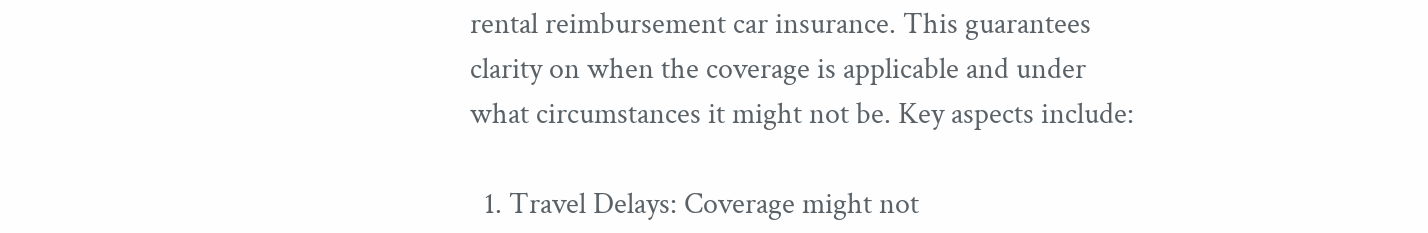rental reimbursement car insurance. This guarantees clarity on when the coverage is applicable and under what circumstances it might not be. Key aspects include:

  1. Travel Delays: Coverage might not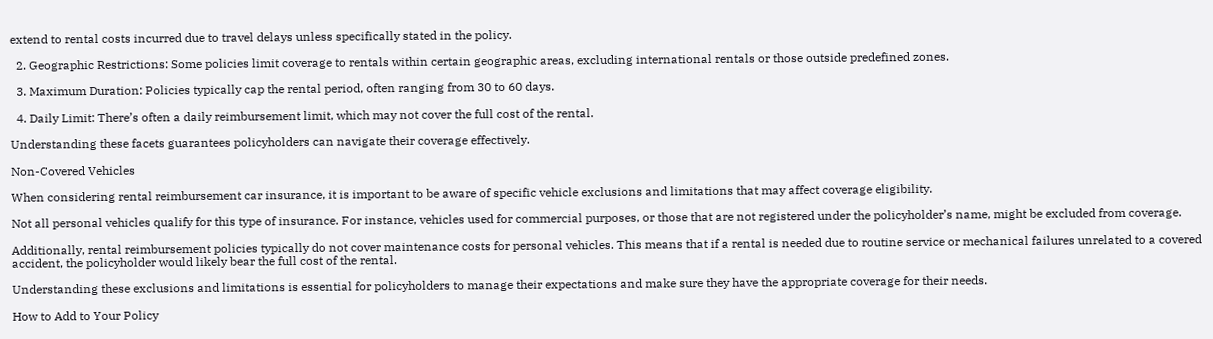extend to rental costs incurred due to travel delays unless specifically stated in the policy.

  2. Geographic Restrictions: Some policies limit coverage to rentals within certain geographic areas, excluding international rentals or those outside predefined zones.

  3. Maximum Duration: Policies typically cap the rental period, often ranging from 30 to 60 days.

  4. Daily Limit: There’s often a daily reimbursement limit, which may not cover the full cost of the rental.

Understanding these facets guarantees policyholders can navigate their coverage effectively.

Non-Covered Vehicles

When considering rental reimbursement car insurance, it is important to be aware of specific vehicle exclusions and limitations that may affect coverage eligibility.

Not all personal vehicles qualify for this type of insurance. For instance, vehicles used for commercial purposes, or those that are not registered under the policyholder’s name, might be excluded from coverage.

Additionally, rental reimbursement policies typically do not cover maintenance costs for personal vehicles. This means that if a rental is needed due to routine service or mechanical failures unrelated to a covered accident, the policyholder would likely bear the full cost of the rental.

Understanding these exclusions and limitations is essential for policyholders to manage their expectations and make sure they have the appropriate coverage for their needs.

How to Add to Your Policy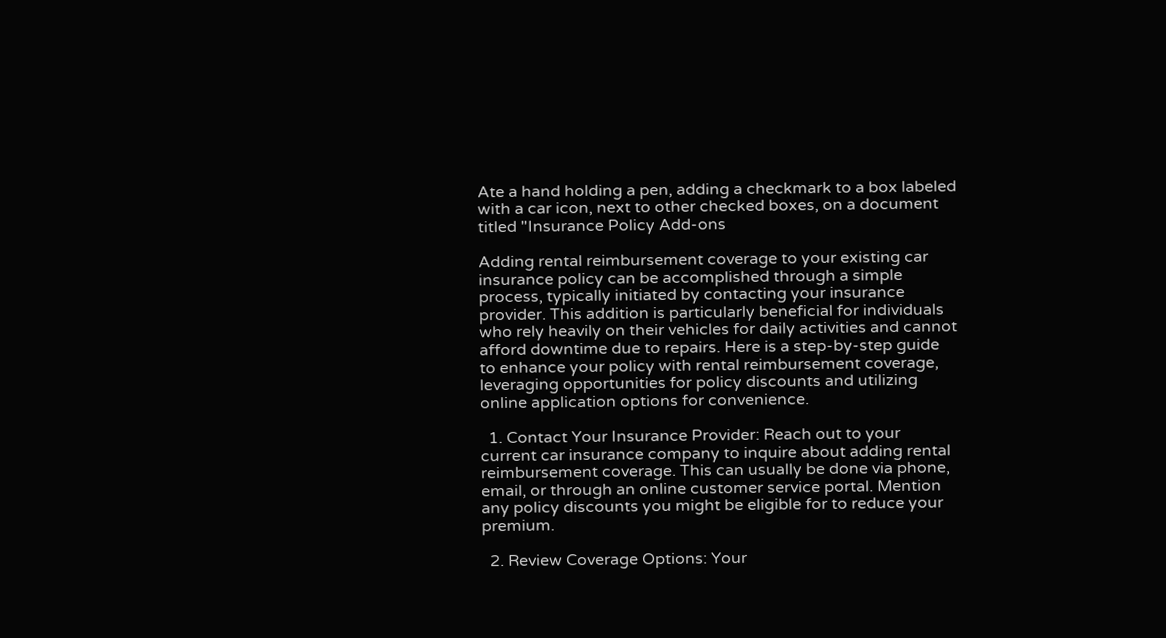Ate a hand holding a pen, adding a checkmark to a box labeled with a car icon, next to other checked boxes, on a document titled "Insurance Policy Add-ons

Adding rental reimbursement coverage to your existing car insurance policy can be accomplished through a simple process, typically initiated by contacting your insurance provider. This addition is particularly beneficial for individuals who rely heavily on their vehicles for daily activities and cannot afford downtime due to repairs. Here is a step-by-step guide to enhance your policy with rental reimbursement coverage, leveraging opportunities for policy discounts and utilizing online application options for convenience.

  1. Contact Your Insurance Provider: Reach out to your current car insurance company to inquire about adding rental reimbursement coverage. This can usually be done via phone, email, or through an online customer service portal. Mention any policy discounts you might be eligible for to reduce your premium.

  2. Review Coverage Options: Your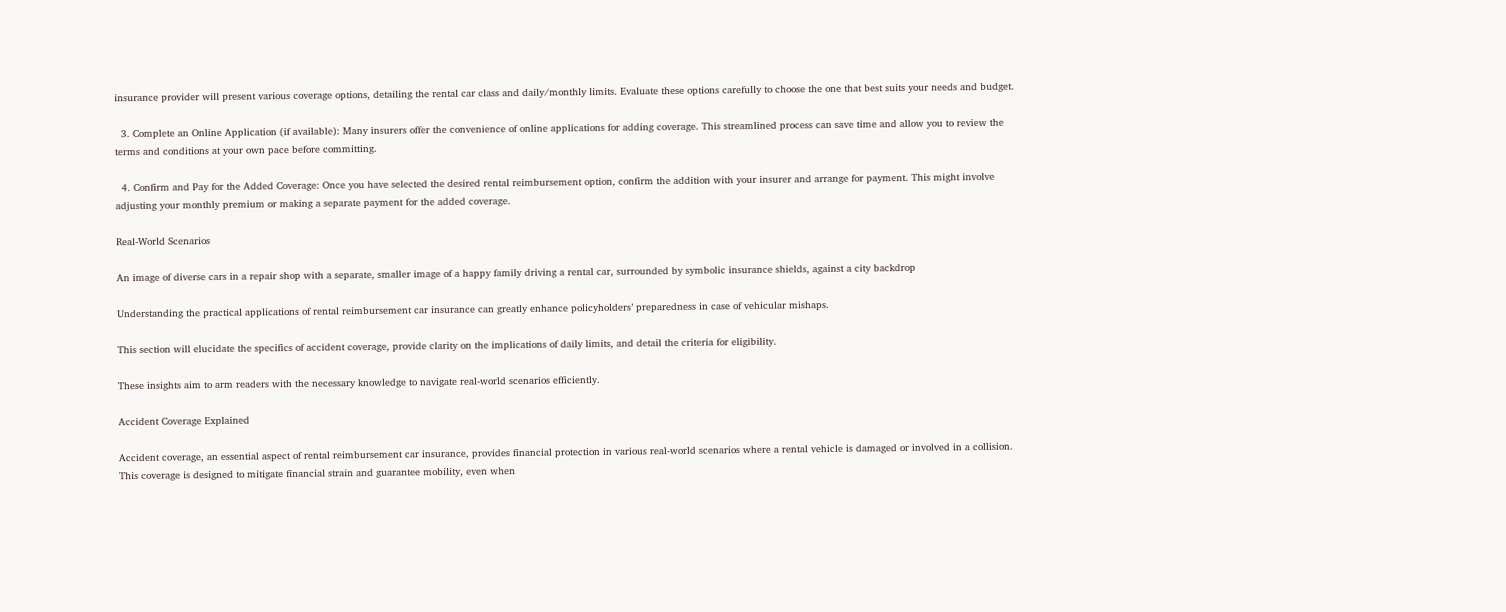insurance provider will present various coverage options, detailing the rental car class and daily/monthly limits. Evaluate these options carefully to choose the one that best suits your needs and budget.

  3. Complete an Online Application (if available): Many insurers offer the convenience of online applications for adding coverage. This streamlined process can save time and allow you to review the terms and conditions at your own pace before committing.

  4. Confirm and Pay for the Added Coverage: Once you have selected the desired rental reimbursement option, confirm the addition with your insurer and arrange for payment. This might involve adjusting your monthly premium or making a separate payment for the added coverage.

Real-World Scenarios

An image of diverse cars in a repair shop with a separate, smaller image of a happy family driving a rental car, surrounded by symbolic insurance shields, against a city backdrop

Understanding the practical applications of rental reimbursement car insurance can greatly enhance policyholders’ preparedness in case of vehicular mishaps.

This section will elucidate the specifics of accident coverage, provide clarity on the implications of daily limits, and detail the criteria for eligibility.

These insights aim to arm readers with the necessary knowledge to navigate real-world scenarios efficiently.

Accident Coverage Explained

Accident coverage, an essential aspect of rental reimbursement car insurance, provides financial protection in various real-world scenarios where a rental vehicle is damaged or involved in a collision. This coverage is designed to mitigate financial strain and guarantee mobility, even when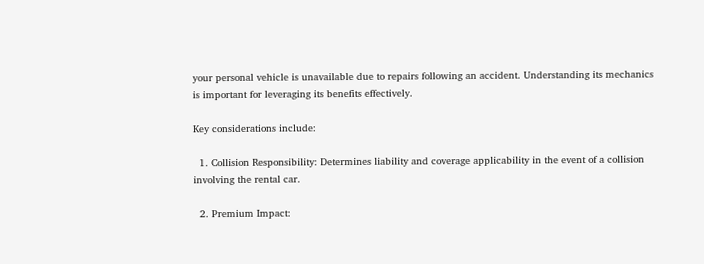your personal vehicle is unavailable due to repairs following an accident. Understanding its mechanics is important for leveraging its benefits effectively.

Key considerations include:

  1. Collision Responsibility: Determines liability and coverage applicability in the event of a collision involving the rental car.

  2. Premium Impact: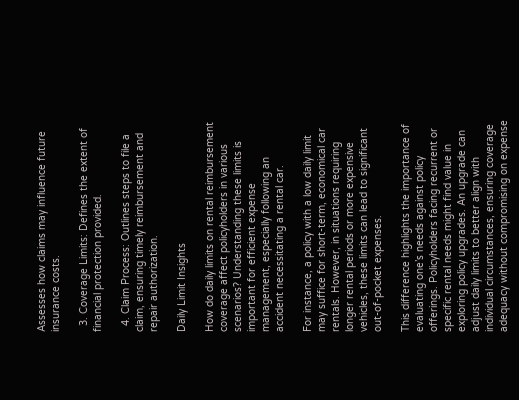Assesses how claims may influence future insurance costs.

  3. Coverage Limits: Defines the extent of financial protection provided.

  4. Claim Process: Outlines steps to file a claim, ensuring timely reimbursement and repair authorization.

Daily Limit Insights

How do daily limits on rental reimbursement coverage affect policyholders in various scenarios? Understanding these limits is important for efficient expense management, especially following an accident necessitating a rental car.

For instance, a policy with a low daily limit may suffice for short-term, economical car rentals. However, in situations requiring longer rental periods or more expensive vehicles, these limits can lead to significant out-of-pocket expenses.

This difference highlights the importance of evaluating one’s needs against policy offerings. Policyholders facing recurrent or specific rental needs might find value in exploring policy upgrades. An upgrade can adjust daily limits to better align with individual circumstances, ensuring coverage adequacy without compromising on expense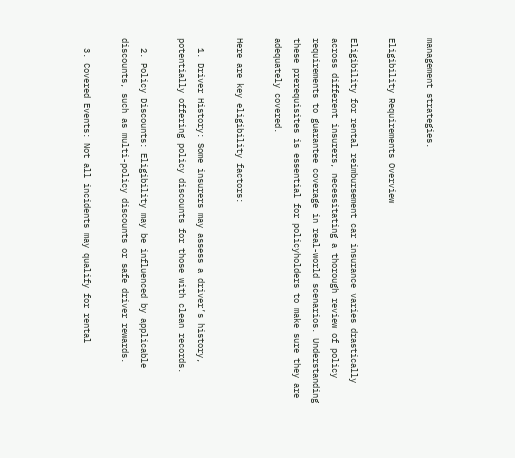management strategies.

Eligibility Requirements Overview

Eligibility for rental reimbursement car insurance varies drastically across different insurers, necessitating a thorough review of policy requirements to guarantee coverage in real-world scenarios. Understanding these prerequisites is essential for policyholders to make sure they are adequately covered.

Here are key eligibility factors:

  1. Driver History: Some insurers may assess a driver’s history, potentially offering policy discounts for those with clean records.

  2. Policy Discounts: Eligibility may be influenced by applicable discounts, such as multi-policy discounts or safe driver rewards.

  3. Covered Events: Not all incidents may qualify for rental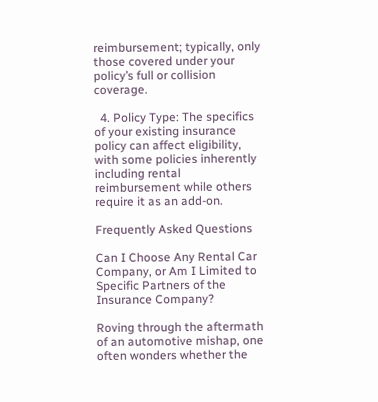reimbursement; typically, only those covered under your policy’s full or collision coverage.

  4. Policy Type: The specifics of your existing insurance policy can affect eligibility, with some policies inherently including rental reimbursement while others require it as an add-on.

Frequently Asked Questions

Can I Choose Any Rental Car Company, or Am I Limited to Specific Partners of the Insurance Company?

Roving through the aftermath of an automotive mishap, one often wonders whether the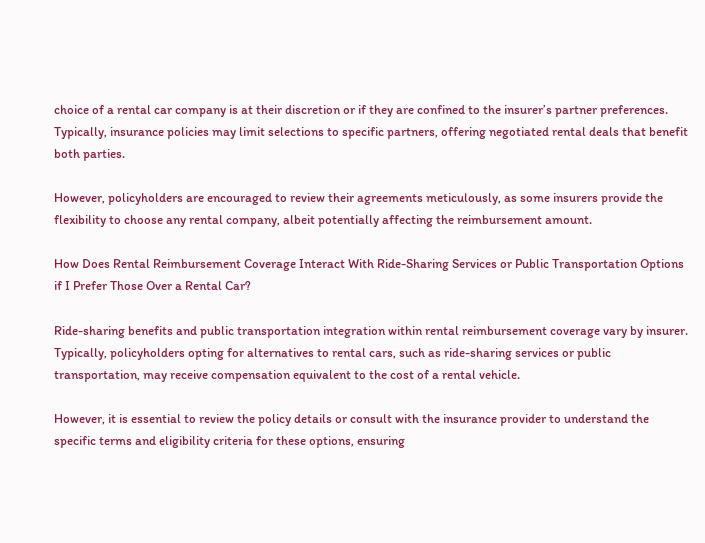choice of a rental car company is at their discretion or if they are confined to the insurer’s partner preferences. Typically, insurance policies may limit selections to specific partners, offering negotiated rental deals that benefit both parties.

However, policyholders are encouraged to review their agreements meticulously, as some insurers provide the flexibility to choose any rental company, albeit potentially affecting the reimbursement amount.

How Does Rental Reimbursement Coverage Interact With Ride-Sharing Services or Public Transportation Options if I Prefer Those Over a Rental Car?

Ride-sharing benefits and public transportation integration within rental reimbursement coverage vary by insurer. Typically, policyholders opting for alternatives to rental cars, such as ride-sharing services or public transportation, may receive compensation equivalent to the cost of a rental vehicle.

However, it is essential to review the policy details or consult with the insurance provider to understand the specific terms and eligibility criteria for these options, ensuring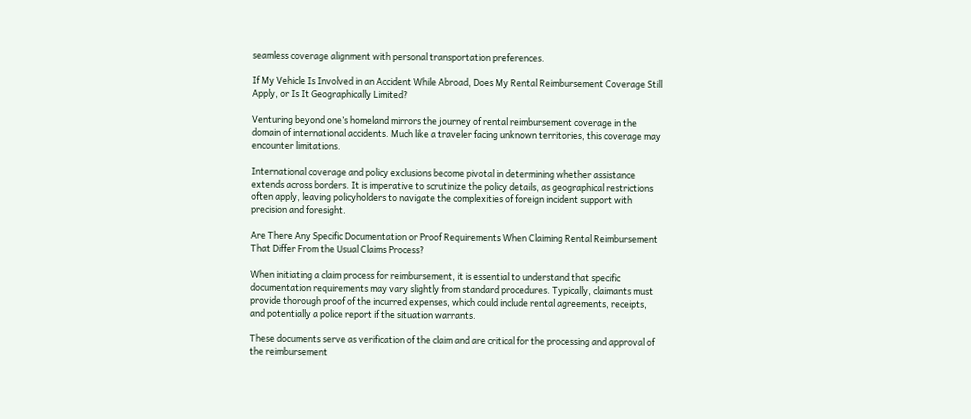seamless coverage alignment with personal transportation preferences.

If My Vehicle Is Involved in an Accident While Abroad, Does My Rental Reimbursement Coverage Still Apply, or Is It Geographically Limited?

Venturing beyond one’s homeland mirrors the journey of rental reimbursement coverage in the domain of international accidents. Much like a traveler facing unknown territories, this coverage may encounter limitations.

International coverage and policy exclusions become pivotal in determining whether assistance extends across borders. It is imperative to scrutinize the policy details, as geographical restrictions often apply, leaving policyholders to navigate the complexities of foreign incident support with precision and foresight.

Are There Any Specific Documentation or Proof Requirements When Claiming Rental Reimbursement That Differ From the Usual Claims Process?

When initiating a claim process for reimbursement, it is essential to understand that specific documentation requirements may vary slightly from standard procedures. Typically, claimants must provide thorough proof of the incurred expenses, which could include rental agreements, receipts, and potentially a police report if the situation warrants.

These documents serve as verification of the claim and are critical for the processing and approval of the reimbursement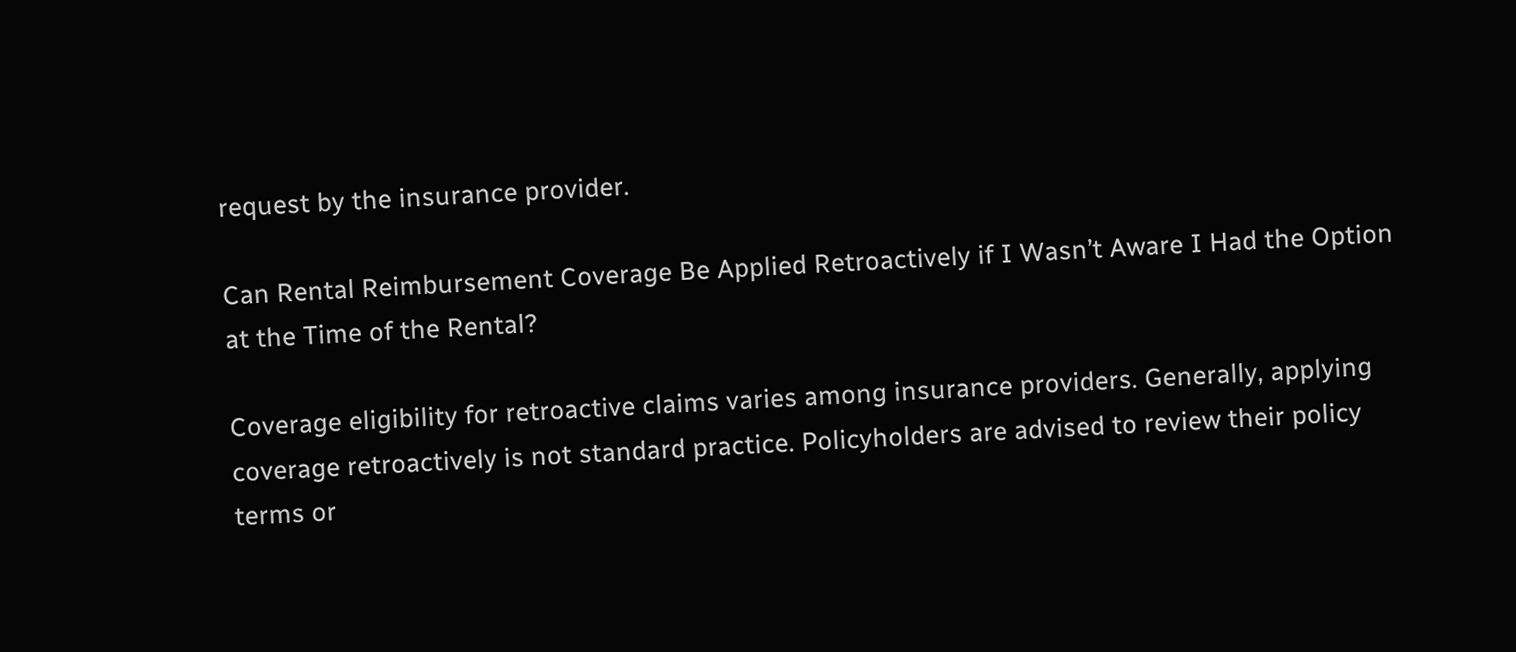request by the insurance provider.

Can Rental Reimbursement Coverage Be Applied Retroactively if I Wasn’t Aware I Had the Option at the Time of the Rental?

Coverage eligibility for retroactive claims varies among insurance providers. Generally, applying coverage retroactively is not standard practice. Policyholders are advised to review their policy terms or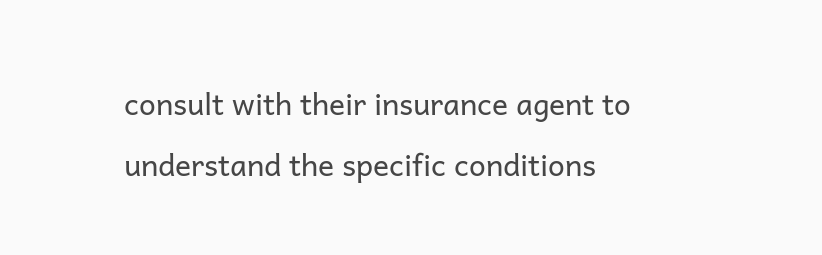consult with their insurance agent to understand the specific conditions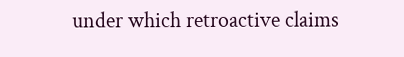under which retroactive claims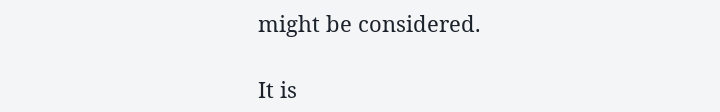might be considered.

It is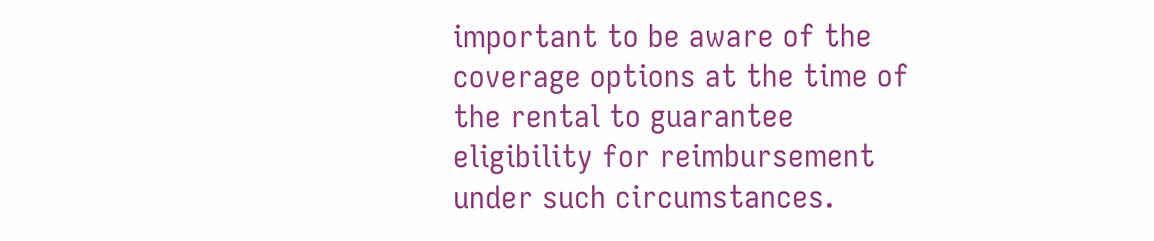important to be aware of the coverage options at the time of the rental to guarantee eligibility for reimbursement under such circumstances.